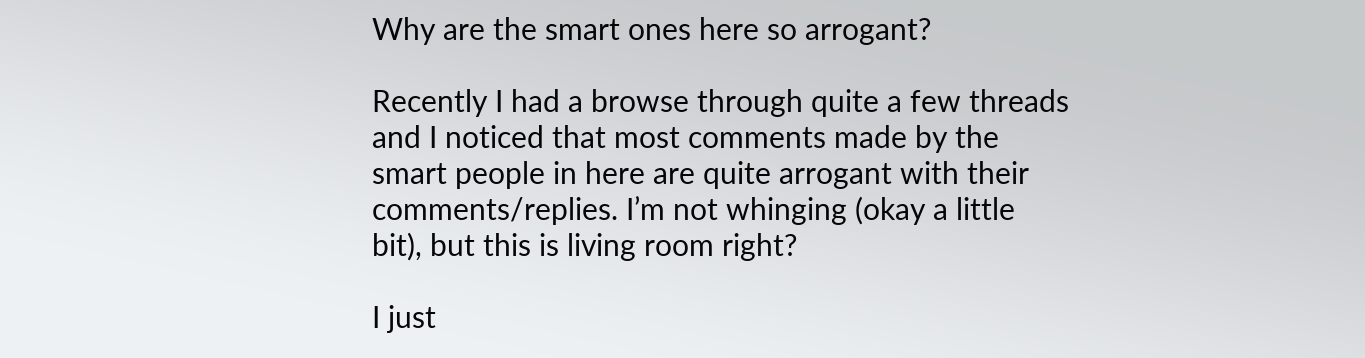Why are the smart ones here so arrogant?

Recently I had a browse through quite a few threads and I noticed that most comments made by the smart people in here are quite arrogant with their comments/replies. I’m not whinging (okay a little bit), but this is living room right?

I just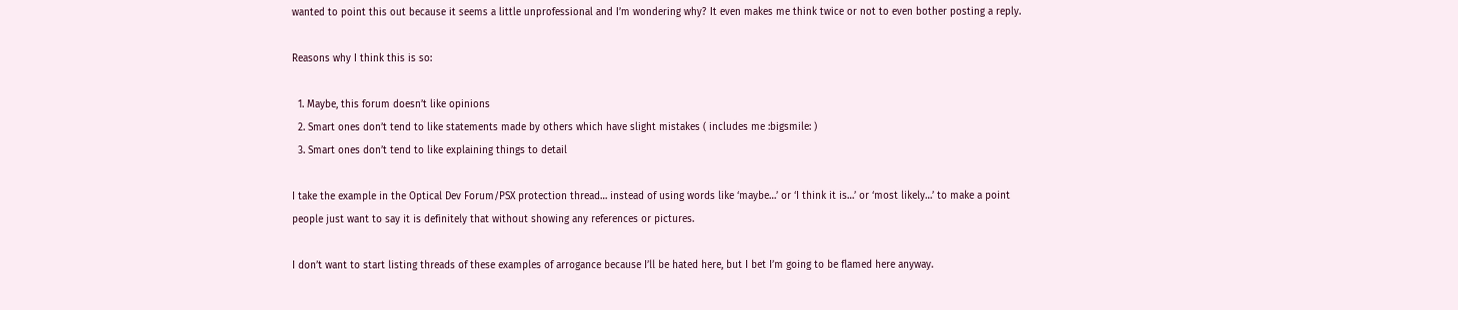wanted to point this out because it seems a little unprofessional and I’m wondering why? It even makes me think twice or not to even bother posting a reply.

Reasons why I think this is so:

  1. Maybe, this forum doesn’t like opinions
  2. Smart ones don’t tend to like statements made by others which have slight mistakes ( includes me :bigsmile: )
  3. Smart ones don’t tend to like explaining things to detail

I take the example in the Optical Dev Forum/PSX protection thread… instead of using words like ‘maybe…’ or ‘I think it is…’ or ‘most likely…’ to make a point people just want to say it is definitely that without showing any references or pictures.

I don’t want to start listing threads of these examples of arrogance because I’ll be hated here, but I bet I’m going to be flamed here anyway.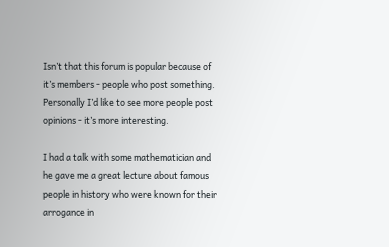Isn’t that this forum is popular because of it’s members - people who post something. Personally I’d like to see more people post opinions - it’s more interesting.

I had a talk with some mathematician and he gave me a great lecture about famous people in history who were known for their arrogance in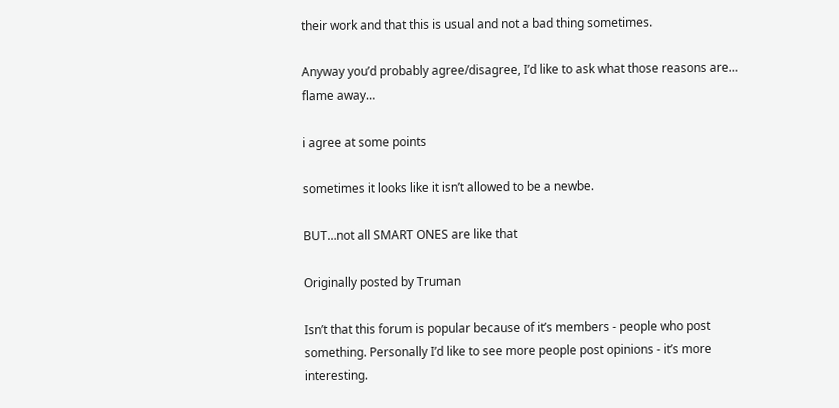their work and that this is usual and not a bad thing sometimes.

Anyway you’d probably agree/disagree, I’d like to ask what those reasons are… flame away…

i agree at some points

sometimes it looks like it isn’t allowed to be a newbe.

BUT…not all SMART ONES are like that

Originally posted by Truman

Isn’t that this forum is popular because of it’s members - people who post something. Personally I’d like to see more people post opinions - it’s more interesting.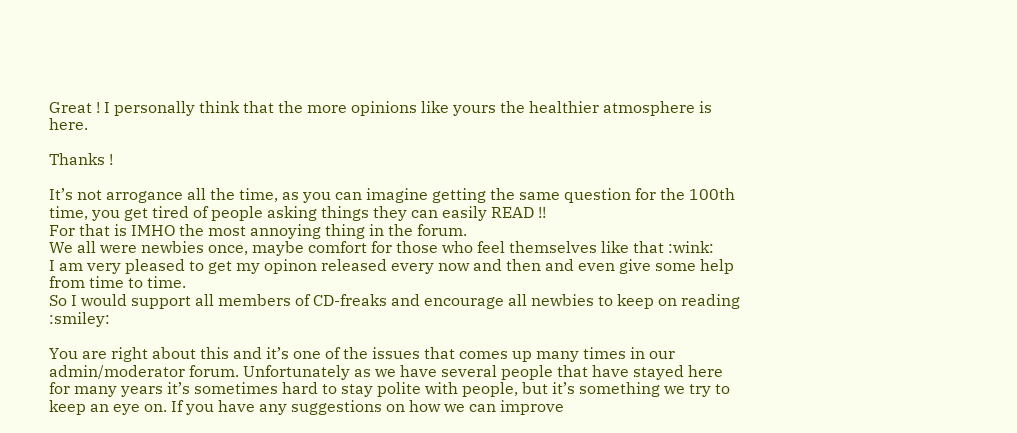Great ! I personally think that the more opinions like yours the healthier atmosphere is here.

Thanks !

It’s not arrogance all the time, as you can imagine getting the same question for the 100th time, you get tired of people asking things they can easily READ !!
For that is IMHO the most annoying thing in the forum.
We all were newbies once, maybe comfort for those who feel themselves like that :wink:
I am very pleased to get my opinon released every now and then and even give some help from time to time.
So I would support all members of CD-freaks and encourage all newbies to keep on reading :smiley:

You are right about this and it’s one of the issues that comes up many times in our admin/moderator forum. Unfortunately as we have several people that have stayed here for many years it’s sometimes hard to stay polite with people, but it’s something we try to keep an eye on. If you have any suggestions on how we can improve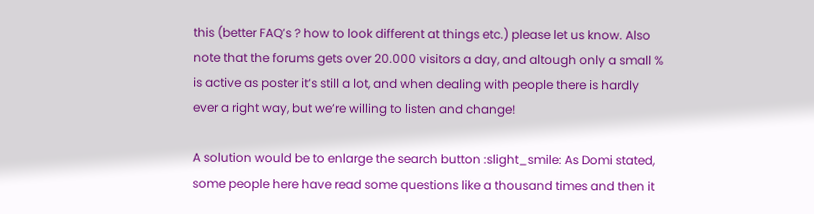this (better FAQ’s ? how to look different at things etc.) please let us know. Also note that the forums gets over 20.000 visitors a day, and altough only a small % is active as poster it’s still a lot, and when dealing with people there is hardly ever a right way, but we’re willing to listen and change!

A solution would be to enlarge the search button :slight_smile: As Domi stated, some people here have read some questions like a thousand times and then it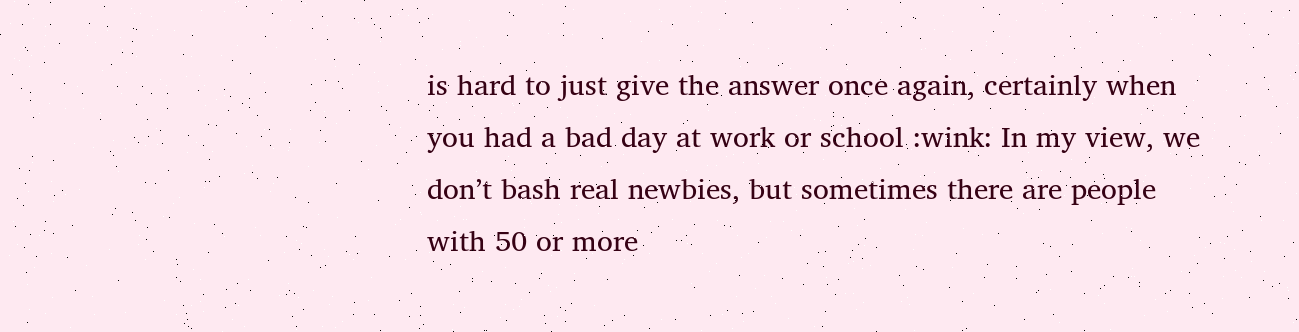is hard to just give the answer once again, certainly when you had a bad day at work or school :wink: In my view, we don’t bash real newbies, but sometimes there are people with 50 or more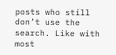posts who still don’t use the search. Like with most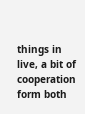things in live, a bit of cooperation form both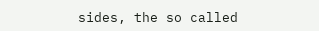sides, the so called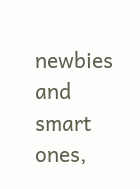newbies and smart ones,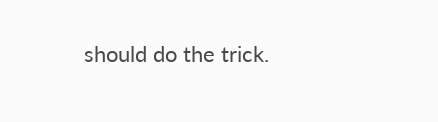should do the trick.